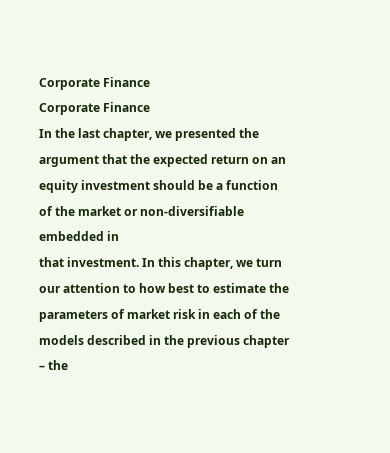Corporate Finance
Corporate Finance
In the last chapter, we presented the argument that the expected return on an
equity investment should be a function of the market or non-diversifiable embedded in
that investment. In this chapter, we turn our attention to how best to estimate the
parameters of market risk in each of the models described in the previous chapter – the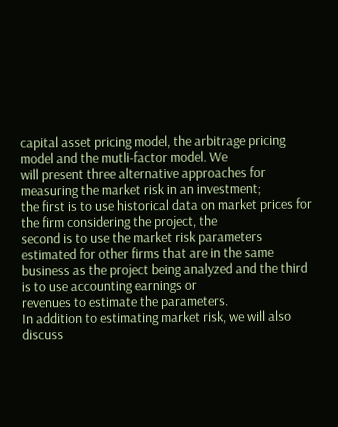capital asset pricing model, the arbitrage pricing model and the mutli-factor model. We
will present three alternative approaches for measuring the market risk in an investment;
the first is to use historical data on market prices for the firm considering the project, the
second is to use the market risk parameters estimated for other firms that are in the same
business as the project being analyzed and the third is to use accounting earnings or
revenues to estimate the parameters.
In addition to estimating market risk, we will also discuss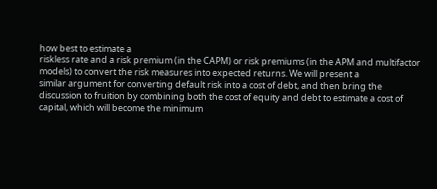how best to estimate a
riskless rate and a risk premium (in the CAPM) or risk premiums (in the APM and multifactor
models) to convert the risk measures into expected returns. We will present a
similar argument for converting default risk into a cost of debt, and then bring the
discussion to fruition by combining both the cost of equity and debt to estimate a cost of
capital, which will become the minimum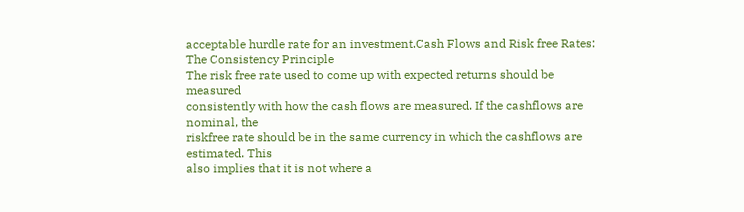acceptable hurdle rate for an investment.Cash Flows and Risk free Rates: The Consistency Principle
The risk free rate used to come up with expected returns should be measured
consistently with how the cash flows are measured. If the cashflows are nominal, the
riskfree rate should be in the same currency in which the cashflows are estimated. This
also implies that it is not where a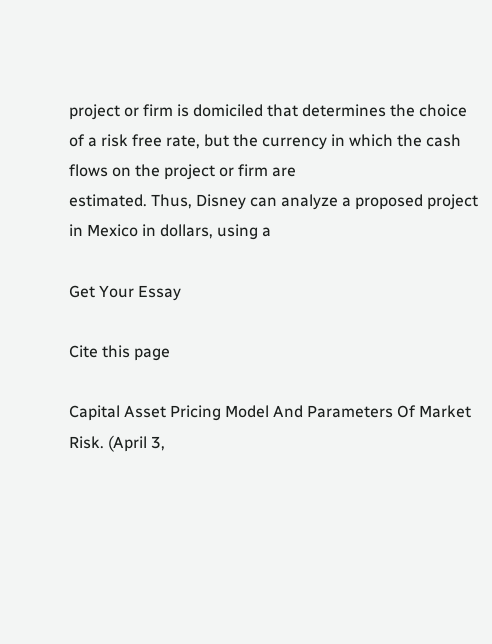project or firm is domiciled that determines the choice
of a risk free rate, but the currency in which the cash flows on the project or firm are
estimated. Thus, Disney can analyze a proposed project in Mexico in dollars, using a

Get Your Essay

Cite this page

Capital Asset Pricing Model And Parameters Of Market Risk. (April 3,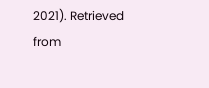2021). Retrieved from